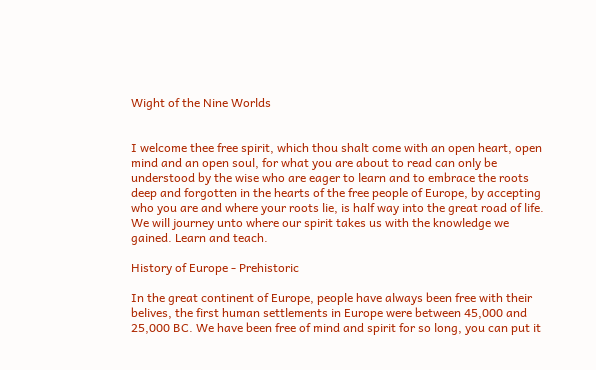Wight of the Nine Worlds


I welcome thee free spirit, which thou shalt come with an open heart, open mind and an open soul, for what you are about to read can only be understood by the wise who are eager to learn and to embrace the roots deep and forgotten in the hearts of the free people of Europe, by accepting who you are and where your roots lie, is half way into the great road of life. We will journey unto where our spirit takes us with the knowledge we gained. Learn and teach.

History of Europe - Prehistoric

In the great continent of Europe, people have always been free with their belives, the first human settlements in Europe were between 45,000 and 25,000 BC. We have been free of mind and spirit for so long, you can put it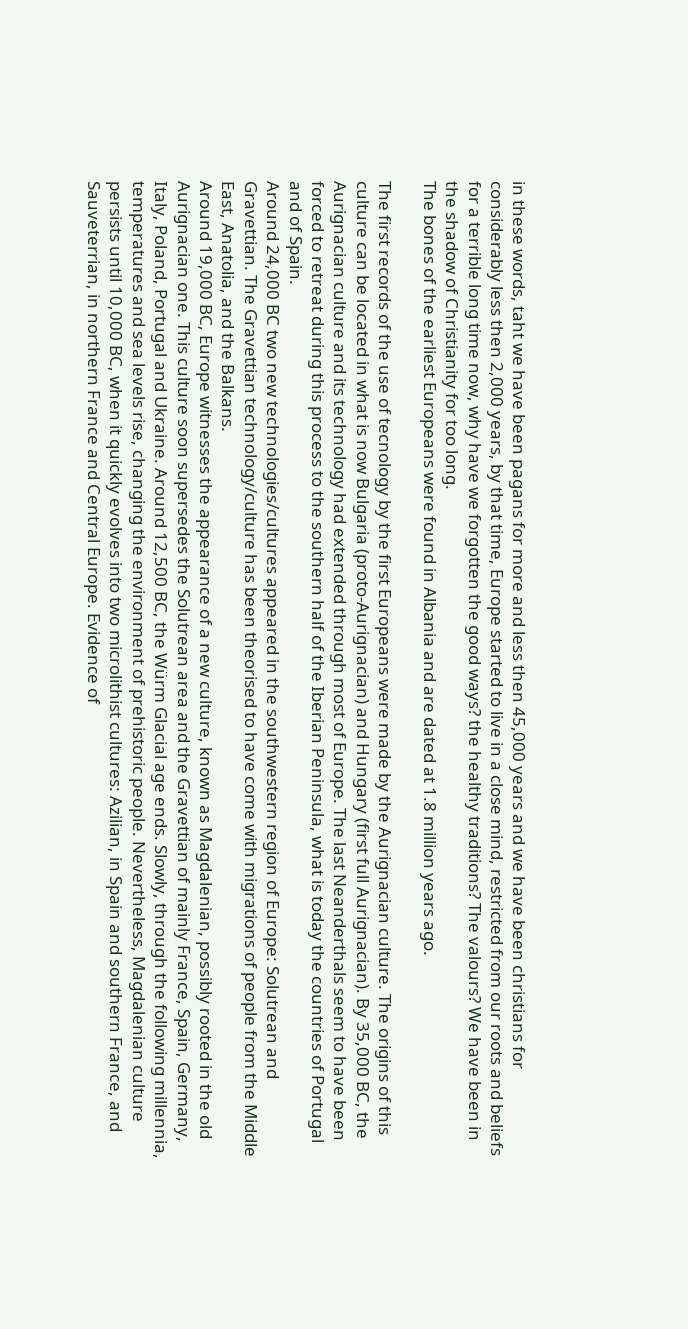in these words, taht we have been pagans for more and less then 45,000 years and we have been christians for considerably less then 2,000 years, by that time, Europe started to live in a close mind, restricted from our roots and beliefs for a terrible long time now, why have we forgotten the good ways? the healthy traditions? The valours? We have been in the shadow of Christianity for too long.
The bones of the earliest Europeans were found in Albania and are dated at 1.8 million years ago.

The first records of the use of tecnology by the first Europeans were made by the Aurignacian culture. The origins of this culture can be located in what is now Bulgaria (proto-Aurignacian) and Hungary (first full Aurignacian). By 35,000 BC, the Aurignacian culture and its technology had extended through most of Europe. The last Neanderthals seem to have been forced to retreat during this process to the southern half of the Iberian Peninsula, what is today the countries of Portugal and of Spain.
Around 24,000 BC two new technologies/cultures appeared in the southwestern region of Europe: Solutrean and Gravettian. The Gravettian technology/culture has been theorised to have come with migrations of people from the Middle East, Anatolia, and the Balkans.
Around 19,000 BC, Europe witnesses the appearance of a new culture, known as Magdalenian, possibly rooted in the old Aurignacian one. This culture soon supersedes the Solutrean area and the Gravettian of mainly France, Spain, Germany, Italy, Poland, Portugal and Ukraine. Around 12,500 BC, the Würm Glacial age ends. Slowly, through the following millennia, temperatures and sea levels rise, changing the environment of prehistoric people. Nevertheless, Magdalenian culture persists until 10,000 BC, when it quickly evolves into two microlithist cultures: Azilian, in Spain and southern France, and Sauveterrian, in northern France and Central Europe. Evidence of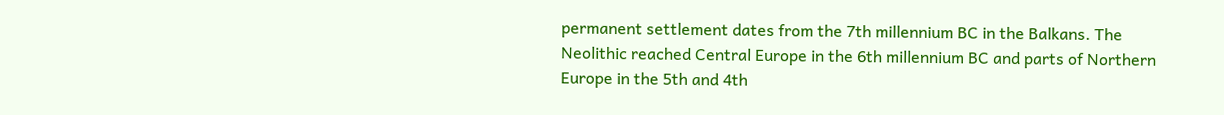permanent settlement dates from the 7th millennium BC in the Balkans. The Neolithic reached Central Europe in the 6th millennium BC and parts of Northern Europe in the 5th and 4th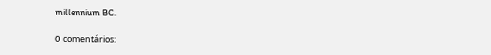millennium BC.

0 comentários: